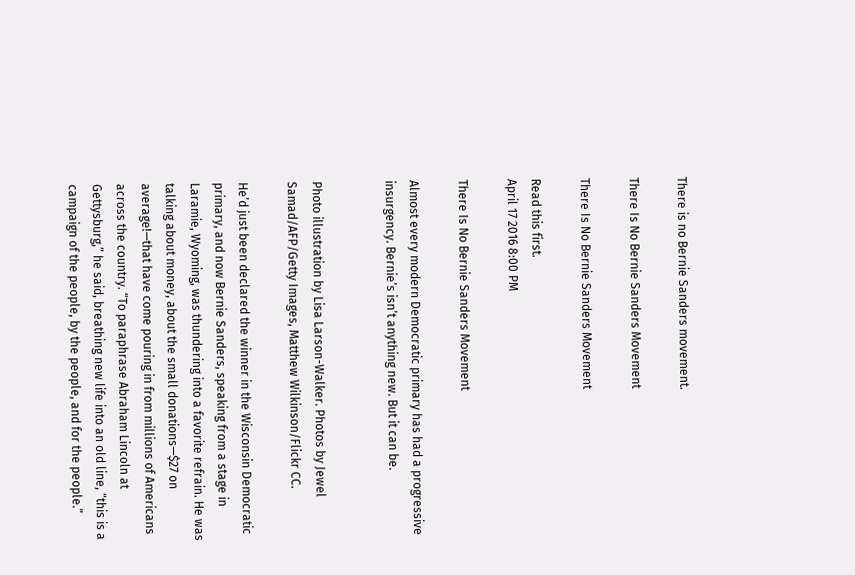There is no Bernie Sanders movement.

There Is No Bernie Sanders Movement

There Is No Bernie Sanders Movement

Read this first.
April 17 2016 8:00 PM

There Is No Bernie Sanders Movement

Almost every modern Democratic primary has had a progressive insurgency. Bernie’s isn’t anything new. But it can be.


Photo illustration by Lisa Larson-Walker. Photos by Jewel Samad/AFP/Getty Images, Matthew Wilkinson/Flickr CC.

He’d just been declared the winner in the Wisconsin Democratic primary, and now Bernie Sanders, speaking from a stage in Laramie, Wyoming, was thundering into a favorite refrain. He was talking about money, about the small donations—$27 on average!—that have come pouring in from millions of Americans across the country. “To paraphrase Abraham Lincoln at Gettysburg,” he said, breathing new life into an old line, “this is a campaign of the people, by the people, and for the people.”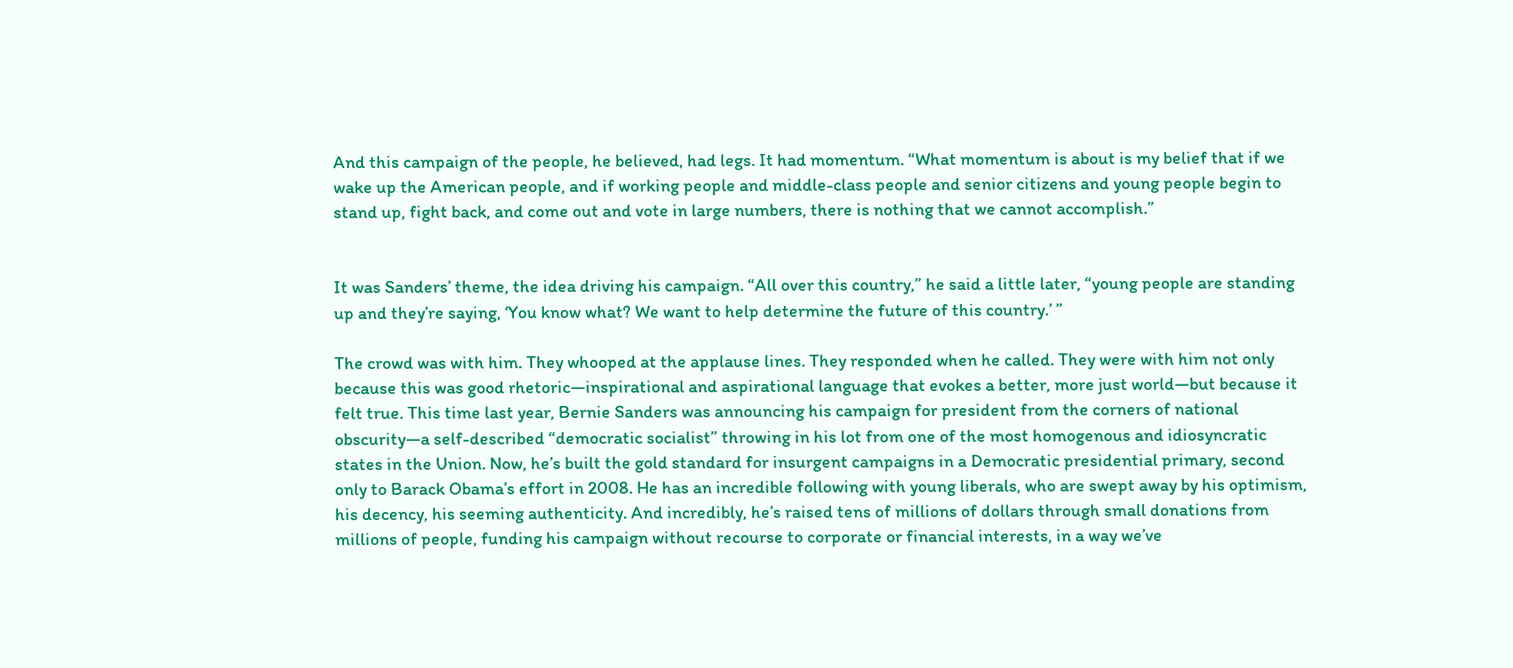And this campaign of the people, he believed, had legs. It had momentum. “What momentum is about is my belief that if we wake up the American people, and if working people and middle-class people and senior citizens and young people begin to stand up, fight back, and come out and vote in large numbers, there is nothing that we cannot accomplish.”


It was Sanders’ theme, the idea driving his campaign. “All over this country,” he said a little later, “young people are standing up and they’re saying, ‘You know what? We want to help determine the future of this country.’ ”

The crowd was with him. They whooped at the applause lines. They responded when he called. They were with him not only because this was good rhetoric—inspirational and aspirational language that evokes a better, more just world—but because it felt true. This time last year, Bernie Sanders was announcing his campaign for president from the corners of national obscurity—a self-described “democratic socialist” throwing in his lot from one of the most homogenous and idiosyncratic states in the Union. Now, he’s built the gold standard for insurgent campaigns in a Democratic presidential primary, second only to Barack Obama’s effort in 2008. He has an incredible following with young liberals, who are swept away by his optimism, his decency, his seeming authenticity. And incredibly, he’s raised tens of millions of dollars through small donations from millions of people, funding his campaign without recourse to corporate or financial interests, in a way we’ve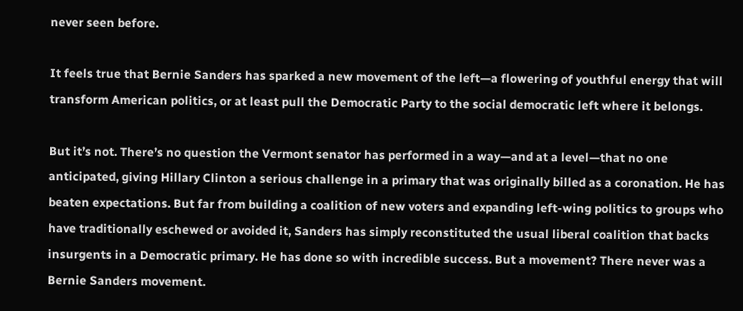never seen before.

It feels true that Bernie Sanders has sparked a new movement of the left—a flowering of youthful energy that will transform American politics, or at least pull the Democratic Party to the social democratic left where it belongs.

But it’s not. There’s no question the Vermont senator has performed in a way—and at a level—that no one anticipated, giving Hillary Clinton a serious challenge in a primary that was originally billed as a coronation. He has beaten expectations. But far from building a coalition of new voters and expanding left-wing politics to groups who have traditionally eschewed or avoided it, Sanders has simply reconstituted the usual liberal coalition that backs insurgents in a Democratic primary. He has done so with incredible success. But a movement? There never was a Bernie Sanders movement.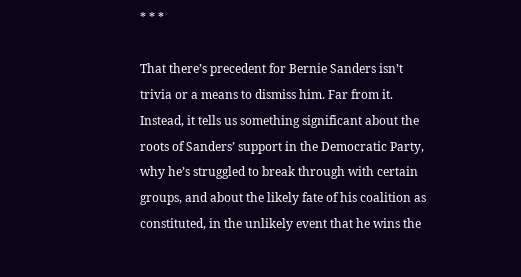* * *

That there’s precedent for Bernie Sanders isn’t trivia or a means to dismiss him. Far from it. Instead, it tells us something significant about the roots of Sanders’ support in the Democratic Party, why he’s struggled to break through with certain groups, and about the likely fate of his coalition as constituted, in the unlikely event that he wins the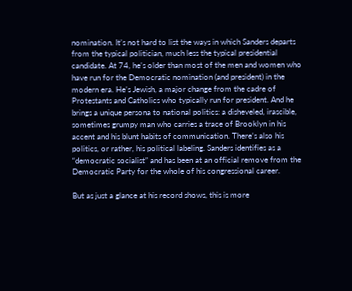nomination. It’s not hard to list the ways in which Sanders departs from the typical politician, much less the typical presidential candidate. At 74, he’s older than most of the men and women who have run for the Democratic nomination (and president) in the modern era. He’s Jewish, a major change from the cadre of Protestants and Catholics who typically run for president. And he brings a unique persona to national politics: a disheveled, irascible, sometimes grumpy man who carries a trace of Brooklyn in his accent and his blunt habits of communication. There’s also his politics, or rather, his political labeling. Sanders identifies as a “democratic socialist” and has been at an official remove from the Democratic Party for the whole of his congressional career.

But as just a glance at his record shows, this is more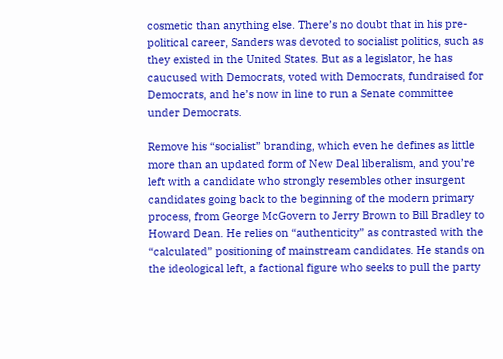cosmetic than anything else. There’s no doubt that in his pre-political career, Sanders was devoted to socialist politics, such as they existed in the United States. But as a legislator, he has caucused with Democrats, voted with Democrats, fundraised for Democrats, and he’s now in line to run a Senate committee under Democrats.

Remove his “socialist” branding, which even he defines as little more than an updated form of New Deal liberalism, and you’re left with a candidate who strongly resembles other insurgent candidates going back to the beginning of the modern primary process, from George McGovern to Jerry Brown to Bill Bradley to Howard Dean. He relies on “authenticity” as contrasted with the “calculated” positioning of mainstream candidates. He stands on the ideological left, a factional figure who seeks to pull the party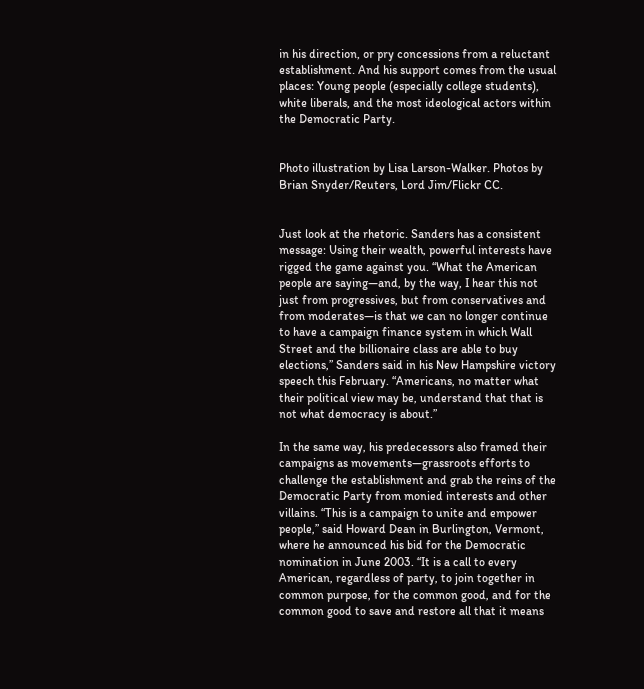in his direction, or pry concessions from a reluctant establishment. And his support comes from the usual places: Young people (especially college students), white liberals, and the most ideological actors within the Democratic Party.


Photo illustration by Lisa Larson-Walker. Photos by Brian Snyder/Reuters, Lord Jim/Flickr CC.


Just look at the rhetoric. Sanders has a consistent message: Using their wealth, powerful interests have rigged the game against you. “What the American people are saying—and, by the way, I hear this not just from progressives, but from conservatives and from moderates—is that we can no longer continue to have a campaign finance system in which Wall Street and the billionaire class are able to buy elections,” Sanders said in his New Hampshire victory speech this February. “Americans, no matter what their political view may be, understand that that is not what democracy is about.”

In the same way, his predecessors also framed their campaigns as movements—grassroots efforts to challenge the establishment and grab the reins of the Democratic Party from monied interests and other villains. “This is a campaign to unite and empower people,” said Howard Dean in Burlington, Vermont, where he announced his bid for the Democratic nomination in June 2003. “It is a call to every American, regardless of party, to join together in common purpose, for the common good, and for the common good to save and restore all that it means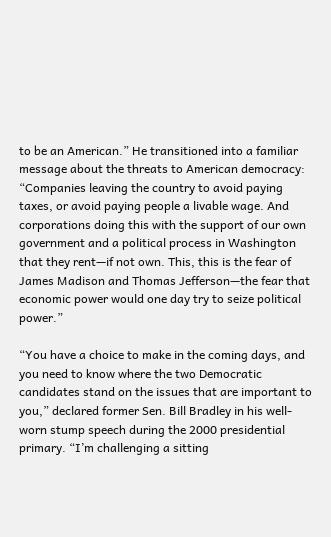to be an American.” He transitioned into a familiar message about the threats to American democracy: “Companies leaving the country to avoid paying taxes, or avoid paying people a livable wage. And corporations doing this with the support of our own government and a political process in Washington that they rent—if not own. This, this is the fear of James Madison and Thomas Jefferson—the fear that economic power would one day try to seize political power.”

“You have a choice to make in the coming days, and you need to know where the two Democratic candidates stand on the issues that are important to you,” declared former Sen. Bill Bradley in his well-worn stump speech during the 2000 presidential primary. “I’m challenging a sitting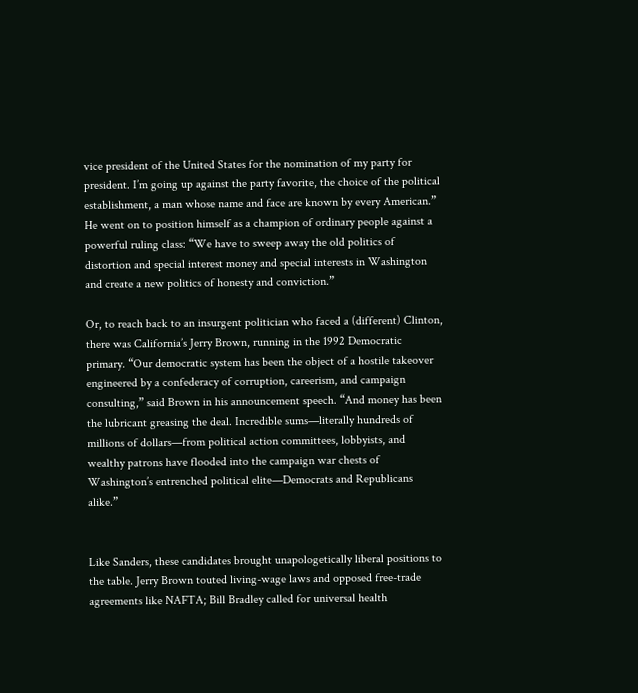vice president of the United States for the nomination of my party for president. I’m going up against the party favorite, the choice of the political establishment, a man whose name and face are known by every American.” He went on to position himself as a champion of ordinary people against a powerful ruling class: “We have to sweep away the old politics of distortion and special interest money and special interests in Washington and create a new politics of honesty and conviction.”

Or, to reach back to an insurgent politician who faced a (different) Clinton, there was California’s Jerry Brown, running in the 1992 Democratic primary. “Our democratic system has been the object of a hostile takeover engineered by a confederacy of corruption, careerism, and campaign consulting,” said Brown in his announcement speech. “And money has been the lubricant greasing the deal. Incredible sums—literally hundreds of millions of dollars—from political action committees, lobbyists, and wealthy patrons have flooded into the campaign war chests of Washington’s entrenched political elite—Democrats and Republicans alike.”


Like Sanders, these candidates brought unapologetically liberal positions to the table. Jerry Brown touted living-wage laws and opposed free-trade agreements like NAFTA; Bill Bradley called for universal health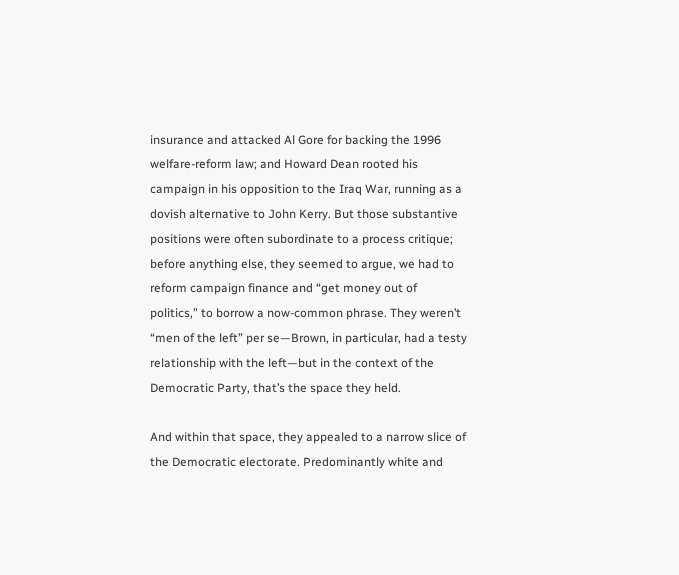insurance and attacked Al Gore for backing the 1996 welfare-reform law; and Howard Dean rooted his campaign in his opposition to the Iraq War, running as a dovish alternative to John Kerry. But those substantive positions were often subordinate to a process critique; before anything else, they seemed to argue, we had to reform campaign finance and “get money out of politics,” to borrow a now-common phrase. They weren’t “men of the left” per se—Brown, in particular, had a testy relationship with the left—but in the context of the Democratic Party, that’s the space they held.

And within that space, they appealed to a narrow slice of the Democratic electorate. Predominantly white and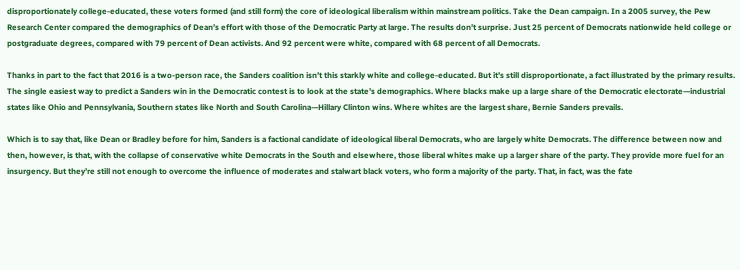disproportionately college-educated, these voters formed (and still form) the core of ideological liberalism within mainstream politics. Take the Dean campaign. In a 2005 survey, the Pew Research Center compared the demographics of Dean’s effort with those of the Democratic Party at large. The results don’t surprise. Just 25 percent of Democrats nationwide held college or postgraduate degrees, compared with 79 percent of Dean activists. And 92 percent were white, compared with 68 percent of all Democrats.

Thanks in part to the fact that 2016 is a two-person race, the Sanders coalition isn’t this starkly white and college-educated. But it’s still disproportionate, a fact illustrated by the primary results. The single easiest way to predict a Sanders win in the Democratic contest is to look at the state’s demographics. Where blacks make up a large share of the Democratic electorate—industrial states like Ohio and Pennsylvania, Southern states like North and South Carolina—Hillary Clinton wins. Where whites are the largest share, Bernie Sanders prevails.

Which is to say that, like Dean or Bradley before for him, Sanders is a factional candidate of ideological liberal Democrats, who are largely white Democrats. The difference between now and then, however, is that, with the collapse of conservative white Democrats in the South and elsewhere, those liberal whites make up a larger share of the party. They provide more fuel for an insurgency. But they’re still not enough to overcome the influence of moderates and stalwart black voters, who form a majority of the party. That, in fact, was the fate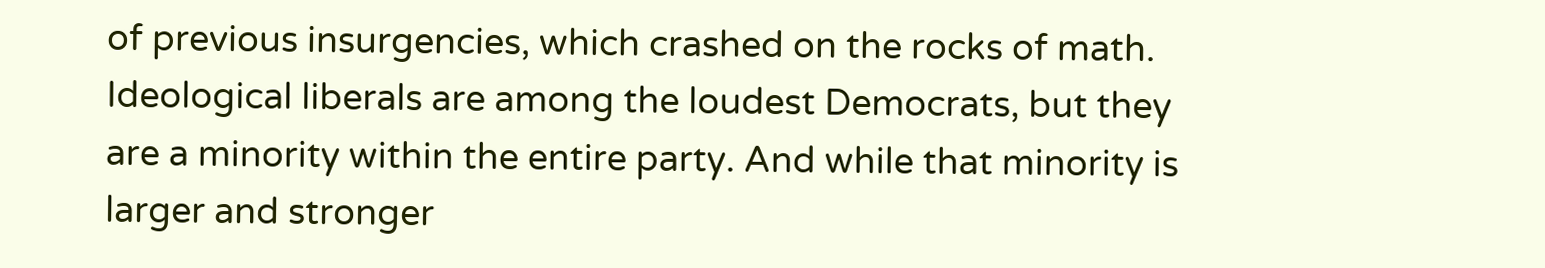of previous insurgencies, which crashed on the rocks of math. Ideological liberals are among the loudest Democrats, but they are a minority within the entire party. And while that minority is larger and stronger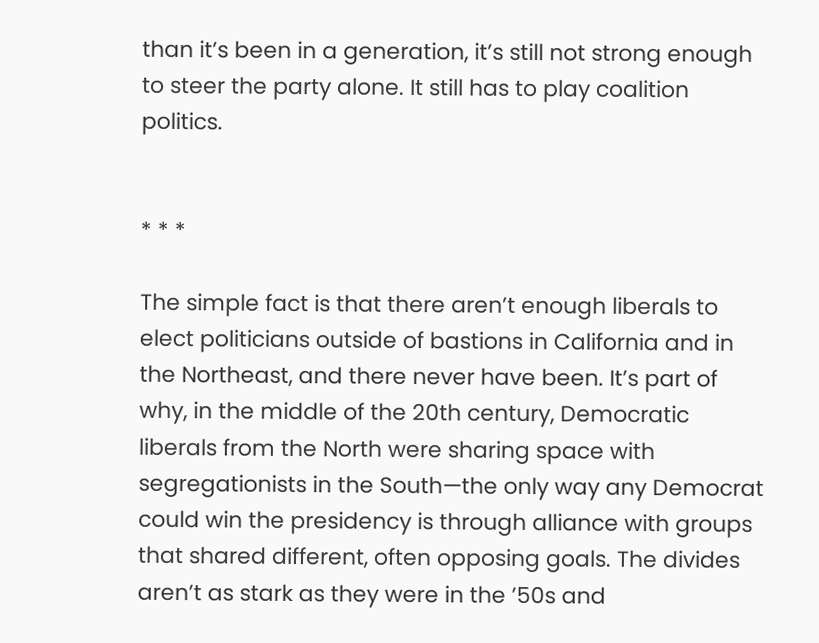than it’s been in a generation, it’s still not strong enough to steer the party alone. It still has to play coalition politics.


* * *

The simple fact is that there aren’t enough liberals to elect politicians outside of bastions in California and in the Northeast, and there never have been. It’s part of why, in the middle of the 20th century, Democratic liberals from the North were sharing space with segregationists in the South—the only way any Democrat could win the presidency is through alliance with groups that shared different, often opposing goals. The divides aren’t as stark as they were in the ’50s and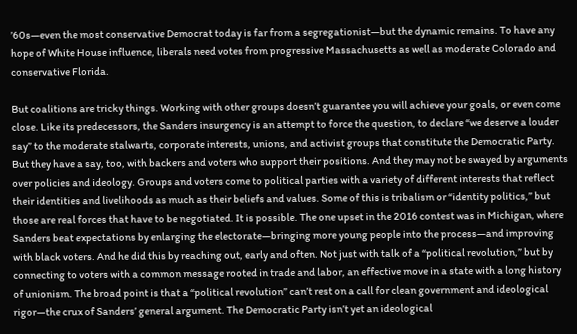’60s—even the most conservative Democrat today is far from a segregationist—but the dynamic remains. To have any hope of White House influence, liberals need votes from progressive Massachusetts as well as moderate Colorado and conservative Florida.

But coalitions are tricky things. Working with other groups doesn’t guarantee you will achieve your goals, or even come close. Like its predecessors, the Sanders insurgency is an attempt to force the question, to declare “we deserve a louder say” to the moderate stalwarts, corporate interests, unions, and activist groups that constitute the Democratic Party. But they have a say, too, with backers and voters who support their positions. And they may not be swayed by arguments over policies and ideology. Groups and voters come to political parties with a variety of different interests that reflect their identities and livelihoods as much as their beliefs and values. Some of this is tribalism or “identity politics,” but those are real forces that have to be negotiated. It is possible. The one upset in the 2016 contest was in Michigan, where Sanders beat expectations by enlarging the electorate—bringing more young people into the process—and improving with black voters. And he did this by reaching out, early and often. Not just with talk of a “political revolution,” but by connecting to voters with a common message rooted in trade and labor, an effective move in a state with a long history of unionism. The broad point is that a “political revolution” can’t rest on a call for clean government and ideological rigor—the crux of Sanders’ general argument. The Democratic Party isn’t yet an ideological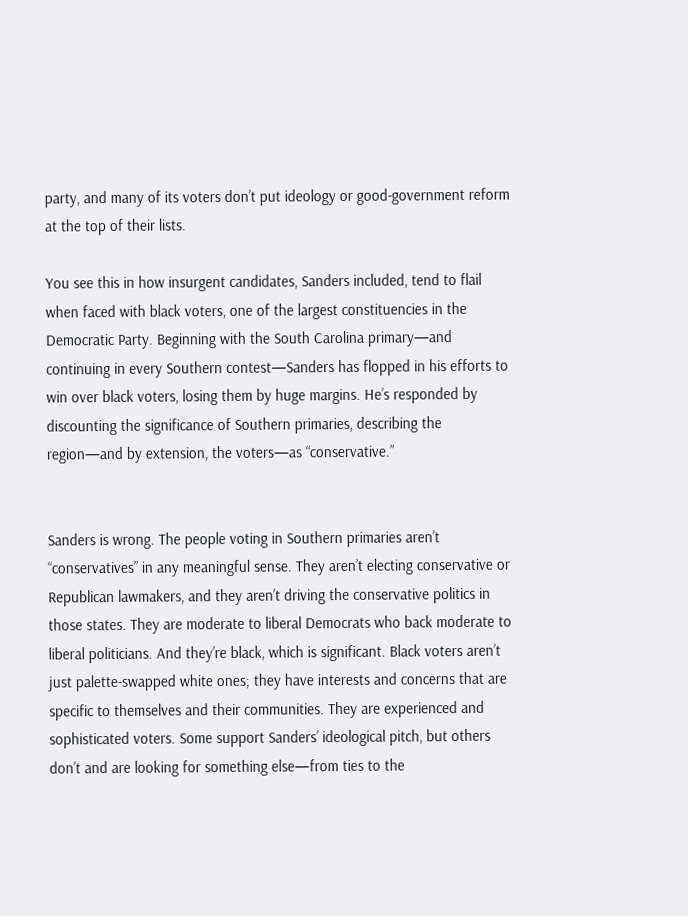party, and many of its voters don’t put ideology or good-government reform at the top of their lists.

You see this in how insurgent candidates, Sanders included, tend to flail when faced with black voters, one of the largest constituencies in the Democratic Party. Beginning with the South Carolina primary—and continuing in every Southern contest—Sanders has flopped in his efforts to win over black voters, losing them by huge margins. He’s responded by discounting the significance of Southern primaries, describing the region—and by extension, the voters—as “conservative.”


Sanders is wrong. The people voting in Southern primaries aren’t “conservatives” in any meaningful sense. They aren’t electing conservative or Republican lawmakers, and they aren’t driving the conservative politics in those states. They are moderate to liberal Democrats who back moderate to liberal politicians. And they’re black, which is significant. Black voters aren’t just palette-swapped white ones; they have interests and concerns that are specific to themselves and their communities. They are experienced and sophisticated voters. Some support Sanders’ ideological pitch, but others don’t and are looking for something else—from ties to the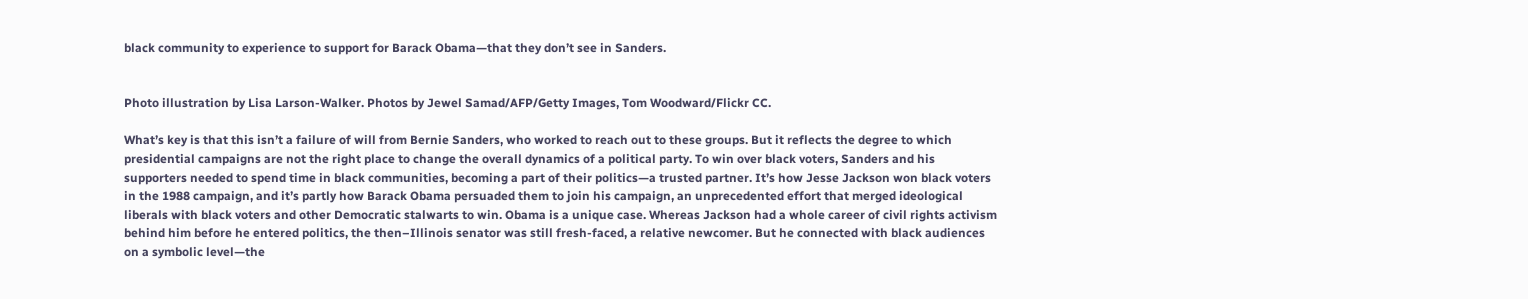black community to experience to support for Barack Obama—that they don’t see in Sanders.


Photo illustration by Lisa Larson-Walker. Photos by Jewel Samad/AFP/Getty Images, Tom Woodward/Flickr CC.

What’s key is that this isn’t a failure of will from Bernie Sanders, who worked to reach out to these groups. But it reflects the degree to which presidential campaigns are not the right place to change the overall dynamics of a political party. To win over black voters, Sanders and his supporters needed to spend time in black communities, becoming a part of their politics—a trusted partner. It’s how Jesse Jackson won black voters in the 1988 campaign, and it’s partly how Barack Obama persuaded them to join his campaign, an unprecedented effort that merged ideological liberals with black voters and other Democratic stalwarts to win. Obama is a unique case. Whereas Jackson had a whole career of civil rights activism behind him before he entered politics, the then–Illinois senator was still fresh-faced, a relative newcomer. But he connected with black audiences on a symbolic level—the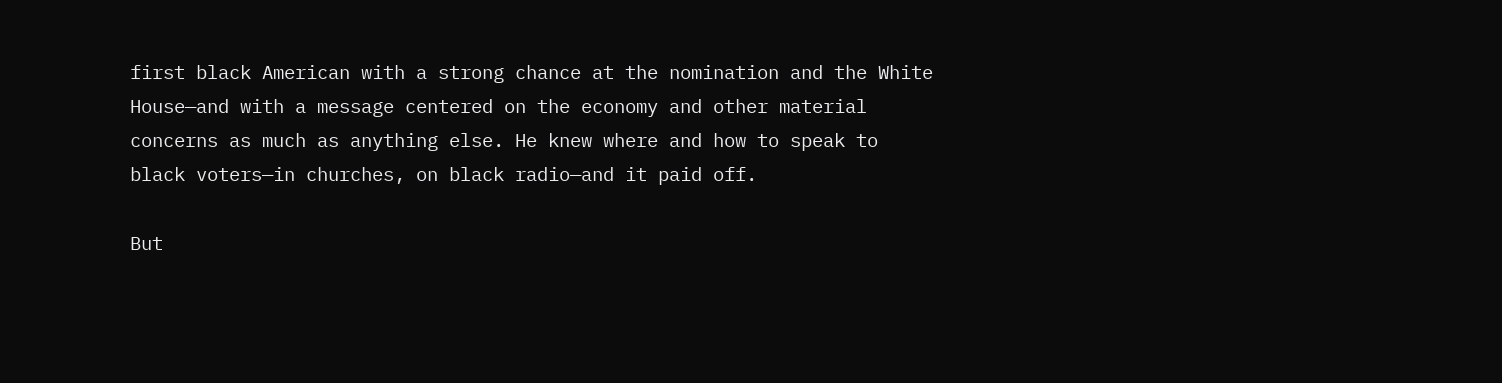first black American with a strong chance at the nomination and the White House—and with a message centered on the economy and other material concerns as much as anything else. He knew where and how to speak to black voters—in churches, on black radio—and it paid off.

But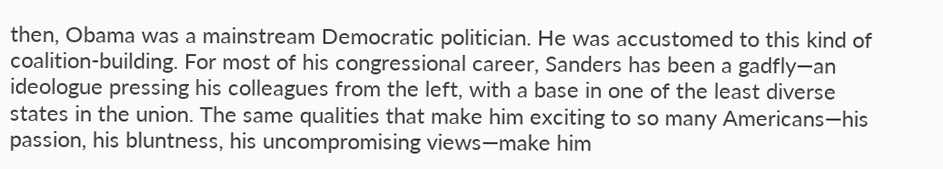then, Obama was a mainstream Democratic politician. He was accustomed to this kind of coalition-building. For most of his congressional career, Sanders has been a gadfly—an ideologue pressing his colleagues from the left, with a base in one of the least diverse states in the union. The same qualities that make him exciting to so many Americans—his passion, his bluntness, his uncompromising views—make him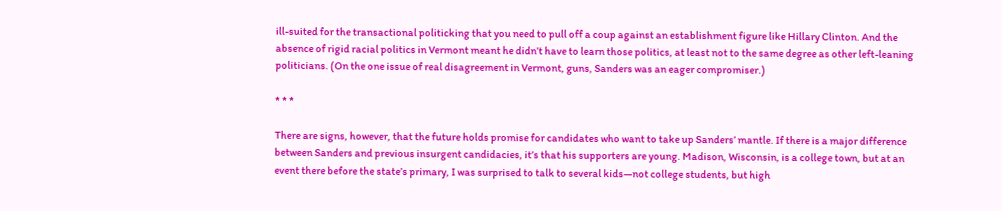ill-suited for the transactional politicking that you need to pull off a coup against an establishment figure like Hillary Clinton. And the absence of rigid racial politics in Vermont meant he didn’t have to learn those politics, at least not to the same degree as other left-leaning politicians. (On the one issue of real disagreement in Vermont, guns, Sanders was an eager compromiser.)

* * *

There are signs, however, that the future holds promise for candidates who want to take up Sanders’ mantle. If there is a major difference between Sanders and previous insurgent candidacies, it’s that his supporters are young. Madison, Wisconsin, is a college town, but at an event there before the state’s primary, I was surprised to talk to several kids—not college students, but high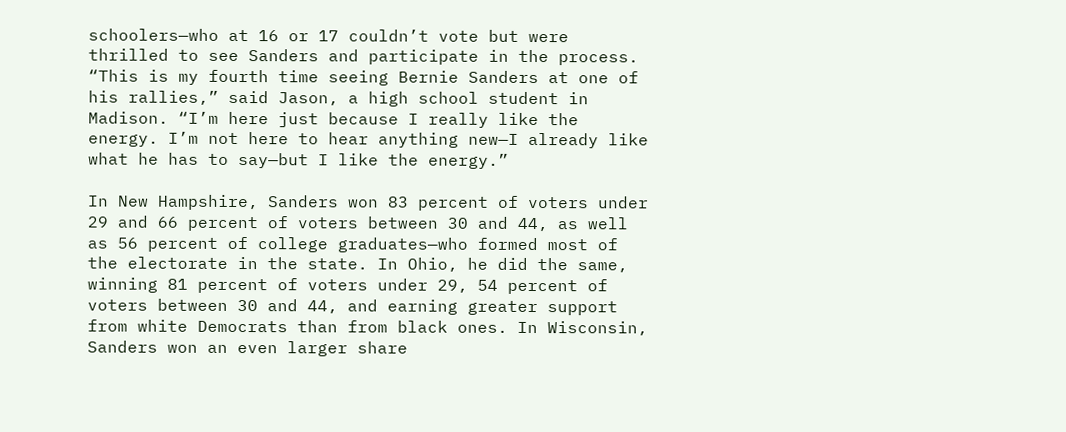schoolers—who at 16 or 17 couldn’t vote but were thrilled to see Sanders and participate in the process. “This is my fourth time seeing Bernie Sanders at one of his rallies,” said Jason, a high school student in Madison. “I’m here just because I really like the energy. I’m not here to hear anything new—I already like what he has to say—but I like the energy.”

In New Hampshire, Sanders won 83 percent of voters under 29 and 66 percent of voters between 30 and 44, as well as 56 percent of college graduates—who formed most of the electorate in the state. In Ohio, he did the same, winning 81 percent of voters under 29, 54 percent of voters between 30 and 44, and earning greater support from white Democrats than from black ones. In Wisconsin, Sanders won an even larger share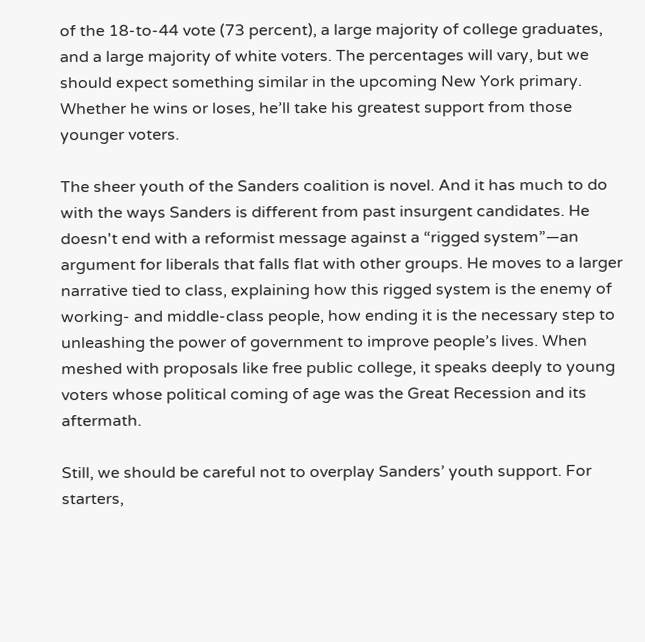of the 18-to-44 vote (73 percent), a large majority of college graduates, and a large majority of white voters. The percentages will vary, but we should expect something similar in the upcoming New York primary. Whether he wins or loses, he’ll take his greatest support from those younger voters.

The sheer youth of the Sanders coalition is novel. And it has much to do with the ways Sanders is different from past insurgent candidates. He doesn't end with a reformist message against a “rigged system”—an argument for liberals that falls flat with other groups. He moves to a larger narrative tied to class, explaining how this rigged system is the enemy of working- and middle-class people, how ending it is the necessary step to unleashing the power of government to improve people’s lives. When meshed with proposals like free public college, it speaks deeply to young voters whose political coming of age was the Great Recession and its aftermath.

Still, we should be careful not to overplay Sanders’ youth support. For starters,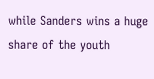while Sanders wins a huge share of the youth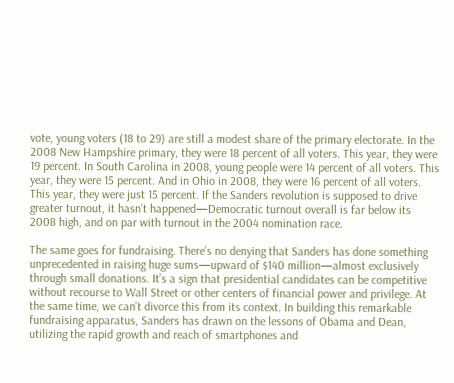vote, young voters (18 to 29) are still a modest share of the primary electorate. In the 2008 New Hampshire primary, they were 18 percent of all voters. This year, they were 19 percent. In South Carolina in 2008, young people were 14 percent of all voters. This year, they were 15 percent. And in Ohio in 2008, they were 16 percent of all voters. This year, they were just 15 percent. If the Sanders revolution is supposed to drive greater turnout, it hasn’t happened—Democratic turnout overall is far below its 2008 high, and on par with turnout in the 2004 nomination race.

The same goes for fundraising. There’s no denying that Sanders has done something unprecedented in raising huge sums—upward of $140 million—almost exclusively through small donations. It’s a sign that presidential candidates can be competitive without recourse to Wall Street or other centers of financial power and privilege. At the same time, we can’t divorce this from its context. In building this remarkable fundraising apparatus, Sanders has drawn on the lessons of Obama and Dean, utilizing the rapid growth and reach of smartphones and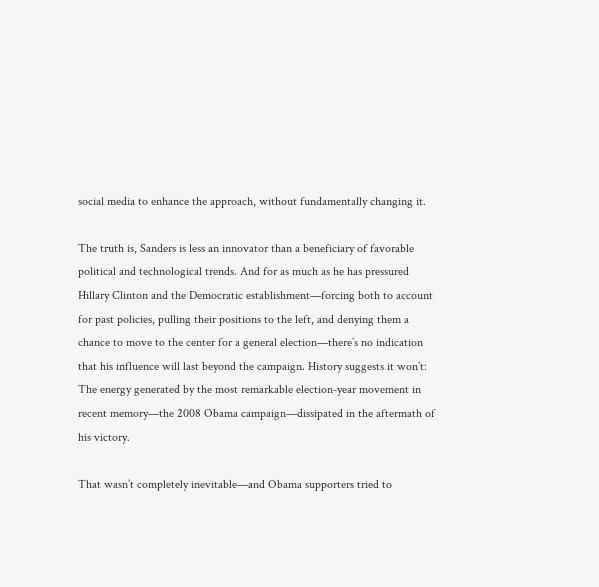social media to enhance the approach, without fundamentally changing it.

The truth is, Sanders is less an innovator than a beneficiary of favorable political and technological trends. And for as much as he has pressured Hillary Clinton and the Democratic establishment—forcing both to account for past policies, pulling their positions to the left, and denying them a chance to move to the center for a general election—there’s no indication that his influence will last beyond the campaign. History suggests it won’t: The energy generated by the most remarkable election-year movement in recent memory—the 2008 Obama campaign—dissipated in the aftermath of his victory.

That wasn’t completely inevitable—and Obama supporters tried to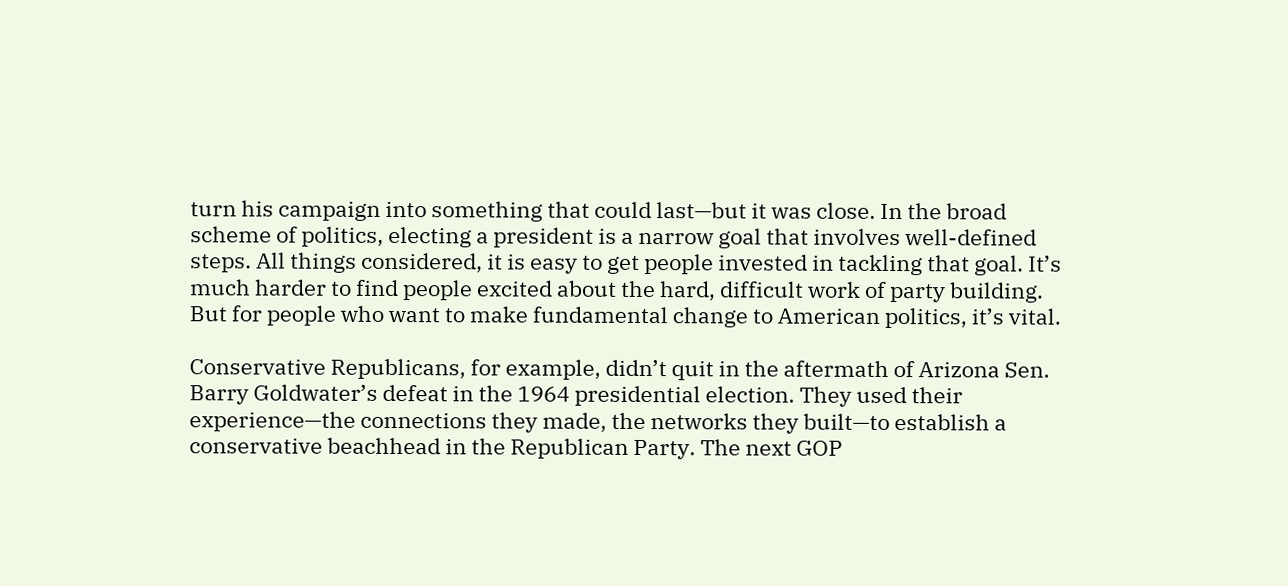turn his campaign into something that could last—but it was close. In the broad scheme of politics, electing a president is a narrow goal that involves well-defined steps. All things considered, it is easy to get people invested in tackling that goal. It’s much harder to find people excited about the hard, difficult work of party building. But for people who want to make fundamental change to American politics, it’s vital.

Conservative Republicans, for example, didn’t quit in the aftermath of Arizona Sen. Barry Goldwater’s defeat in the 1964 presidential election. They used their experience—the connections they made, the networks they built—to establish a conservative beachhead in the Republican Party. The next GOP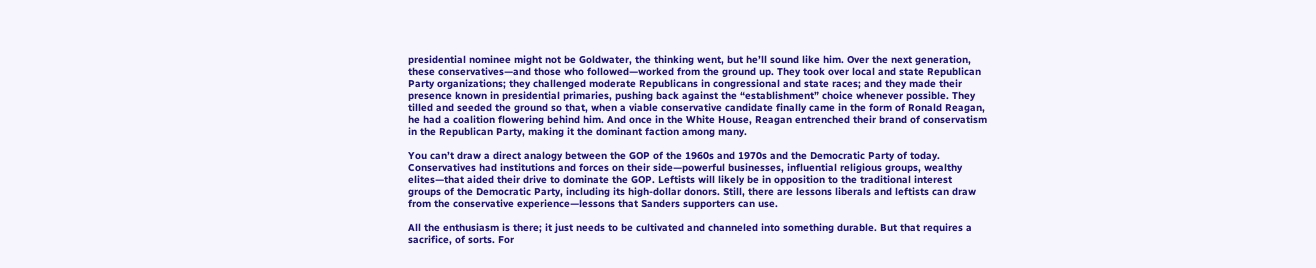presidential nominee might not be Goldwater, the thinking went, but he’ll sound like him. Over the next generation, these conservatives—and those who followed—worked from the ground up. They took over local and state Republican Party organizations; they challenged moderate Republicans in congressional and state races; and they made their presence known in presidential primaries, pushing back against the “establishment” choice whenever possible. They tilled and seeded the ground so that, when a viable conservative candidate finally came in the form of Ronald Reagan, he had a coalition flowering behind him. And once in the White House, Reagan entrenched their brand of conservatism in the Republican Party, making it the dominant faction among many.

You can’t draw a direct analogy between the GOP of the 1960s and 1970s and the Democratic Party of today. Conservatives had institutions and forces on their side—powerful businesses, influential religious groups, wealthy elites—that aided their drive to dominate the GOP. Leftists will likely be in opposition to the traditional interest groups of the Democratic Party, including its high-dollar donors. Still, there are lessons liberals and leftists can draw from the conservative experience—lessons that Sanders supporters can use.

All the enthusiasm is there; it just needs to be cultivated and channeled into something durable. But that requires a sacrifice, of sorts. For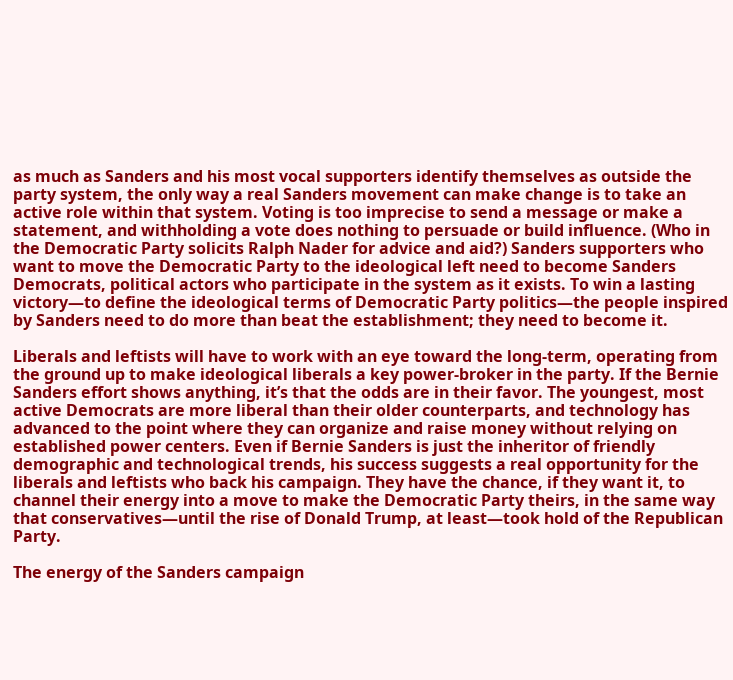as much as Sanders and his most vocal supporters identify themselves as outside the party system, the only way a real Sanders movement can make change is to take an active role within that system. Voting is too imprecise to send a message or make a statement, and withholding a vote does nothing to persuade or build influence. (Who in the Democratic Party solicits Ralph Nader for advice and aid?) Sanders supporters who want to move the Democratic Party to the ideological left need to become Sanders Democrats, political actors who participate in the system as it exists. To win a lasting victory—to define the ideological terms of Democratic Party politics—the people inspired by Sanders need to do more than beat the establishment; they need to become it.

Liberals and leftists will have to work with an eye toward the long-term, operating from the ground up to make ideological liberals a key power-broker in the party. If the Bernie Sanders effort shows anything, it’s that the odds are in their favor. The youngest, most active Democrats are more liberal than their older counterparts, and technology has advanced to the point where they can organize and raise money without relying on established power centers. Even if Bernie Sanders is just the inheritor of friendly demographic and technological trends, his success suggests a real opportunity for the liberals and leftists who back his campaign. They have the chance, if they want it, to channel their energy into a move to make the Democratic Party theirs, in the same way that conservatives—until the rise of Donald Trump, at least—took hold of the Republican Party.

The energy of the Sanders campaign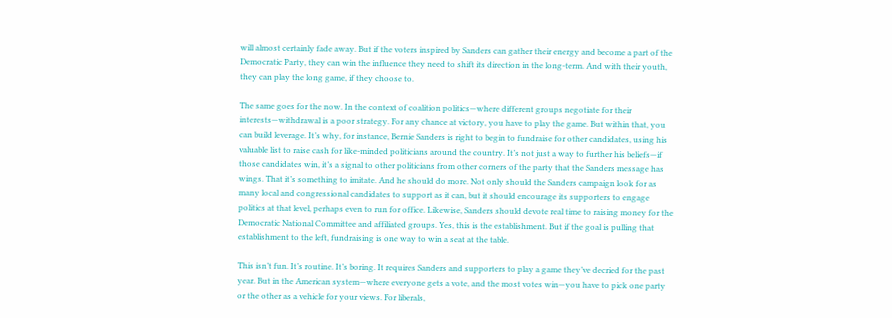will almost certainly fade away. But if the voters inspired by Sanders can gather their energy and become a part of the Democratic Party, they can win the influence they need to shift its direction in the long-term. And with their youth, they can play the long game, if they choose to.

The same goes for the now. In the context of coalition politics—where different groups negotiate for their interests—withdrawal is a poor strategy. For any chance at victory, you have to play the game. But within that, you can build leverage. It’s why, for instance, Bernie Sanders is right to begin to fundraise for other candidates, using his valuable list to raise cash for like-minded politicians around the country. It’s not just a way to further his beliefs—if those candidates win, it’s a signal to other politicians from other corners of the party that the Sanders message has wings. That it’s something to imitate. And he should do more. Not only should the Sanders campaign look for as many local and congressional candidates to support as it can, but it should encourage its supporters to engage politics at that level, perhaps even to run for office. Likewise, Sanders should devote real time to raising money for the Democratic National Committee and affiliated groups. Yes, this is the establishment. But if the goal is pulling that establishment to the left, fundraising is one way to win a seat at the table.

This isn’t fun. It’s routine. It’s boring. It requires Sanders and supporters to play a game they’ve decried for the past year. But in the American system—where everyone gets a vote, and the most votes win—you have to pick one party or the other as a vehicle for your views. For liberals,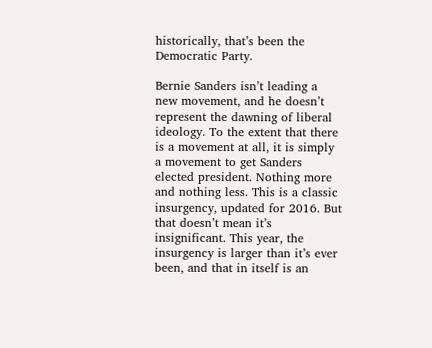historically, that’s been the Democratic Party.

Bernie Sanders isn’t leading a new movement, and he doesn’t represent the dawning of liberal ideology. To the extent that there is a movement at all, it is simply a movement to get Sanders elected president. Nothing more and nothing less. This is a classic insurgency, updated for 2016. But that doesn’t mean it’s insignificant. This year, the insurgency is larger than it’s ever been, and that in itself is an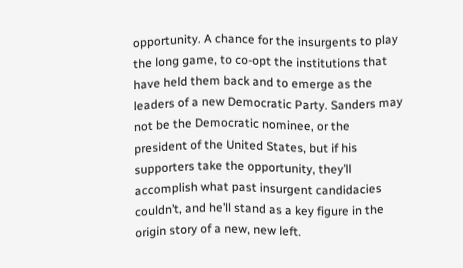opportunity. A chance for the insurgents to play the long game, to co-opt the institutions that have held them back and to emerge as the leaders of a new Democratic Party. Sanders may not be the Democratic nominee, or the president of the United States, but if his supporters take the opportunity, they’ll accomplish what past insurgent candidacies couldn’t, and he’ll stand as a key figure in the origin story of a new, new left.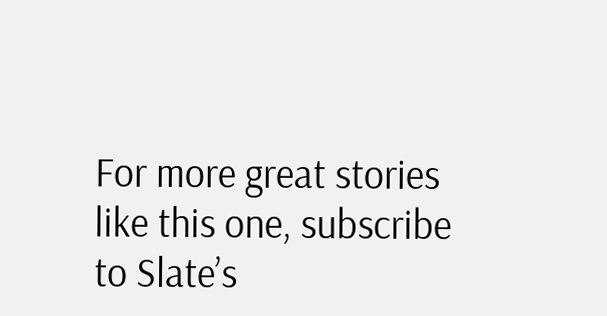For more great stories like this one, subscribe to Slate’s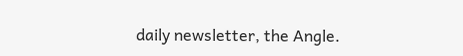daily newsletter, the Angle.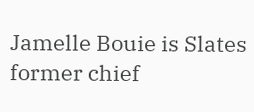Jamelle Bouie is Slates former chief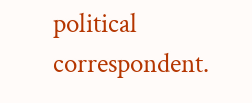political correspondent.